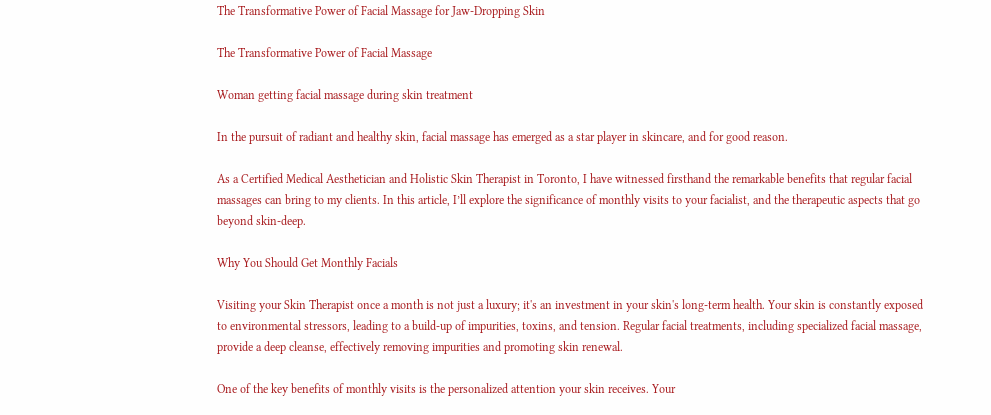The Transformative Power of Facial Massage for Jaw-Dropping Skin

The Transformative Power of Facial Massage

Woman getting facial massage during skin treatment

In the pursuit of radiant and healthy skin, facial massage has emerged as a star player in skincare, and for good reason.

As a Certified Medical Aesthetician and Holistic Skin Therapist in Toronto, I have witnessed firsthand the remarkable benefits that regular facial massages can bring to my clients. In this article, I’ll explore the significance of monthly visits to your facialist, and the therapeutic aspects that go beyond skin-deep.

Why You Should Get Monthly Facials

Visiting your Skin Therapist once a month is not just a luxury; it's an investment in your skin's long-term health. Your skin is constantly exposed to environmental stressors, leading to a build-up of impurities, toxins, and tension. Regular facial treatments, including specialized facial massage, provide a deep cleanse, effectively removing impurities and promoting skin renewal.

One of the key benefits of monthly visits is the personalized attention your skin receives. Your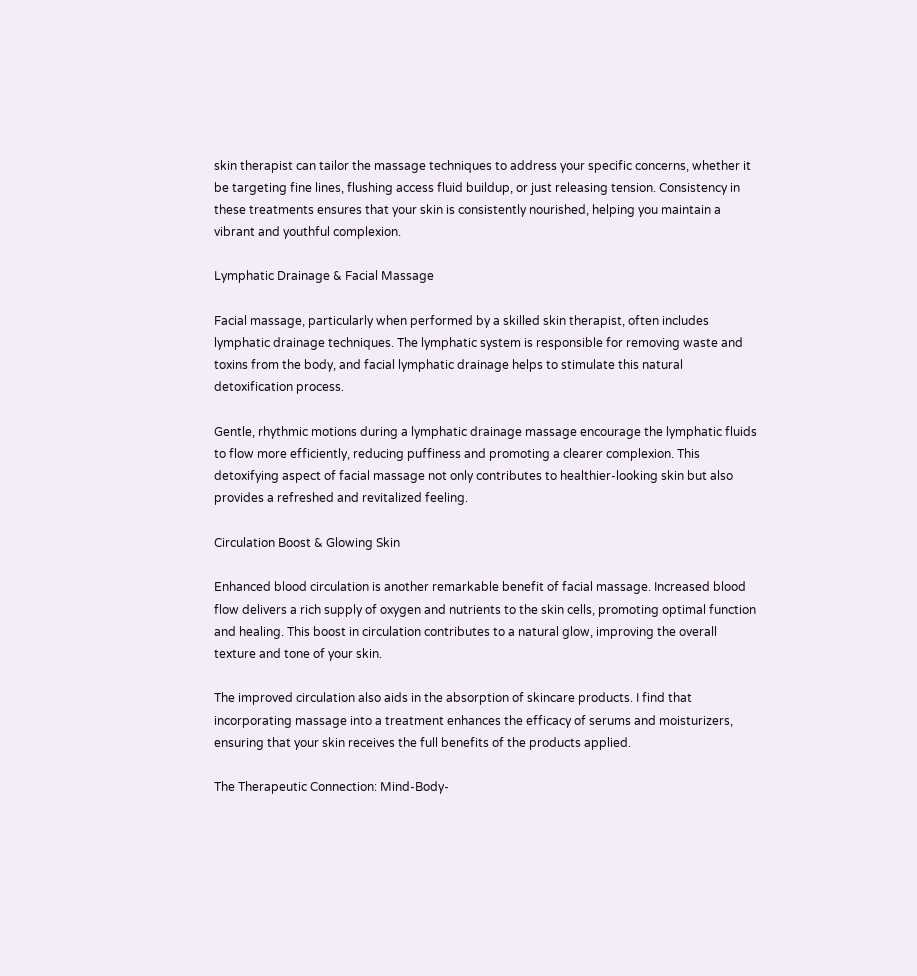skin therapist can tailor the massage techniques to address your specific concerns, whether it be targeting fine lines, flushing access fluid buildup, or just releasing tension. Consistency in these treatments ensures that your skin is consistently nourished, helping you maintain a vibrant and youthful complexion.

Lymphatic Drainage & Facial Massage

Facial massage, particularly when performed by a skilled skin therapist, often includes lymphatic drainage techniques. The lymphatic system is responsible for removing waste and toxins from the body, and facial lymphatic drainage helps to stimulate this natural detoxification process.

Gentle, rhythmic motions during a lymphatic drainage massage encourage the lymphatic fluids to flow more efficiently, reducing puffiness and promoting a clearer complexion. This detoxifying aspect of facial massage not only contributes to healthier-looking skin but also provides a refreshed and revitalized feeling.

Circulation Boost & Glowing Skin

Enhanced blood circulation is another remarkable benefit of facial massage. Increased blood flow delivers a rich supply of oxygen and nutrients to the skin cells, promoting optimal function and healing. This boost in circulation contributes to a natural glow, improving the overall texture and tone of your skin.

The improved circulation also aids in the absorption of skincare products. I find that incorporating massage into a treatment enhances the efficacy of serums and moisturizers, ensuring that your skin receives the full benefits of the products applied.

The Therapeutic Connection: Mind-Body-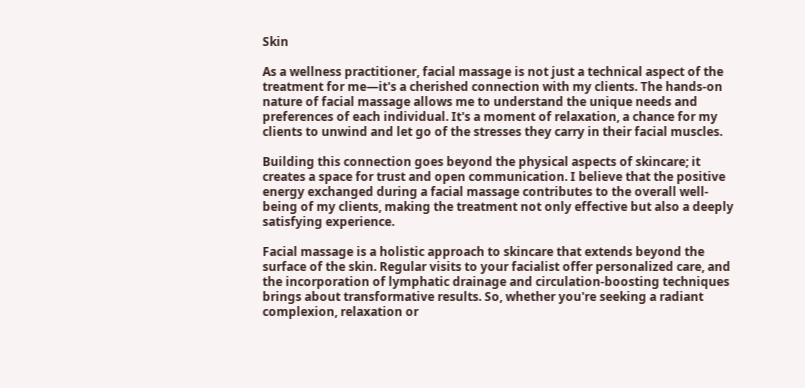Skin

As a wellness practitioner, facial massage is not just a technical aspect of the treatment for me—it's a cherished connection with my clients. The hands-on nature of facial massage allows me to understand the unique needs and preferences of each individual. It's a moment of relaxation, a chance for my clients to unwind and let go of the stresses they carry in their facial muscles.

Building this connection goes beyond the physical aspects of skincare; it creates a space for trust and open communication. I believe that the positive energy exchanged during a facial massage contributes to the overall well-being of my clients, making the treatment not only effective but also a deeply satisfying experience.

Facial massage is a holistic approach to skincare that extends beyond the surface of the skin. Regular visits to your facialist offer personalized care, and the incorporation of lymphatic drainage and circulation-boosting techniques brings about transformative results. So, whether you're seeking a radiant complexion, relaxation or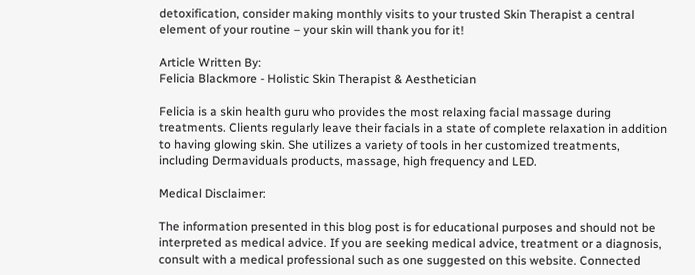detoxification, consider making monthly visits to your trusted Skin Therapist a central element of your routine – your skin will thank you for it!

Article Written By:
Felicia Blackmore - Holistic Skin Therapist & Aesthetician

Felicia is a skin health guru who provides the most relaxing facial massage during treatments. Clients regularly leave their facials in a state of complete relaxation in addition to having glowing skin. She utilizes a variety of tools in her customized treatments, including Dermaviduals products, massage, high frequency and LED.

Medical Disclaimer:

The information presented in this blog post is for educational purposes and should not be interpreted as medical advice. If you are seeking medical advice, treatment or a diagnosis, consult with a medical professional such as one suggested on this website. Connected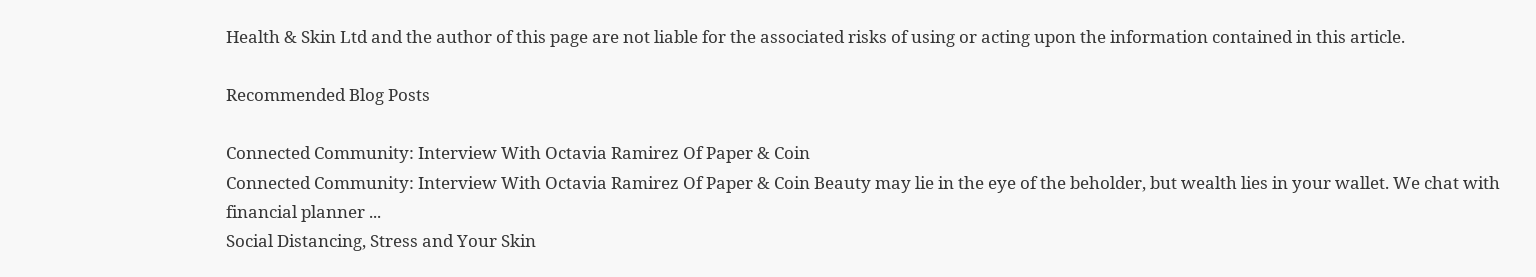Health & Skin Ltd and the author of this page are not liable for the associated risks of using or acting upon the information contained in this article.

Recommended Blog Posts

Connected Community: Interview With Octavia Ramirez Of Paper & Coin
Connected Community: Interview With Octavia Ramirez Of Paper & Coin Beauty may lie in the eye of the beholder, but wealth lies in your wallet. We chat with financial planner ...
Social Distancing, Stress and Your Skin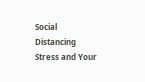Social Distancing Stress and Your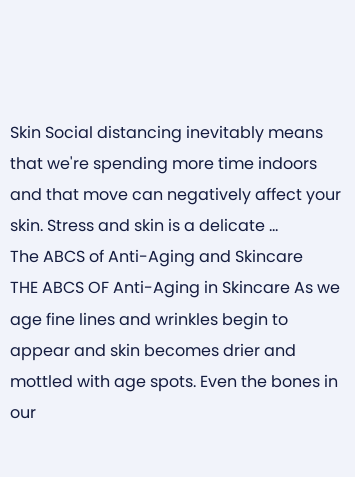Skin Social distancing inevitably means that we're spending more time indoors and that move can negatively affect your skin. Stress and skin is a delicate ...
The ABCS of Anti-Aging and Skincare
THE ABCS OF Anti-Aging in Skincare As we age fine lines and wrinkles begin to appear and skin becomes drier and mottled with age spots. Even the bones in our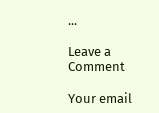...

Leave a Comment

Your email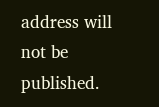address will not be published.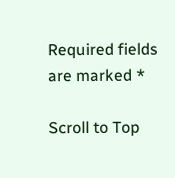Required fields are marked *

Scroll to Top